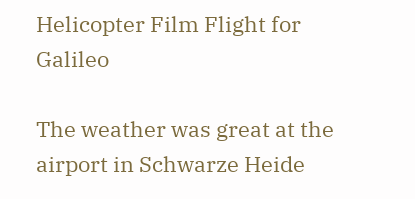Helicopter Film Flight for Galileo

The weather was great at the airport in Schwarze Heide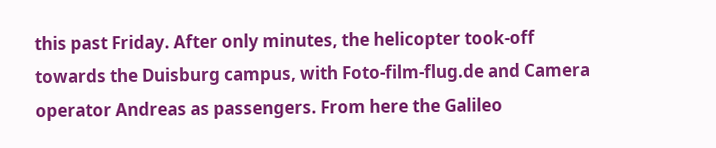this past Friday. After only minutes, the helicopter took-off towards the Duisburg campus, with Foto-film-flug.de and Camera operator Andreas as passengers. From here the Galileo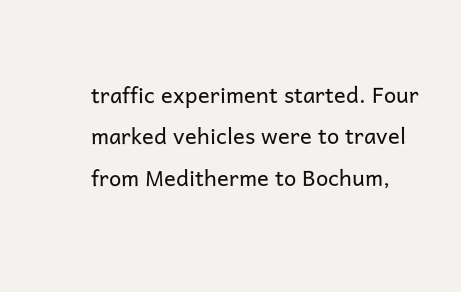traffic experiment started. Four marked vehicles were to travel from Meditherme to Bochum,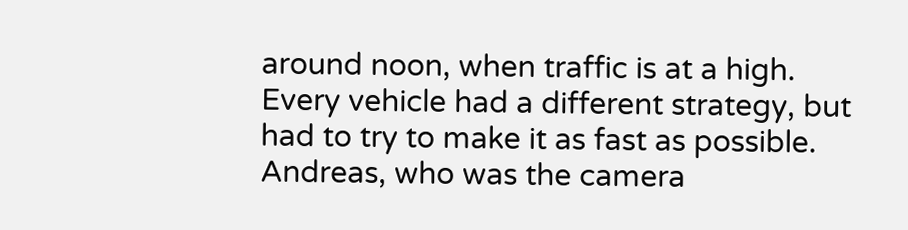around noon, when traffic is at a high. Every vehicle had a different strategy, but had to try to make it as fast as possible. Andreas, who was the camera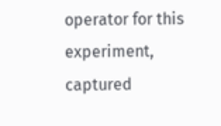operator for this experiment, captured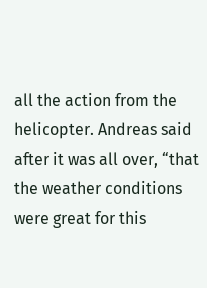all the action from the helicopter. Andreas said after it was all over, “that the weather conditions were great for this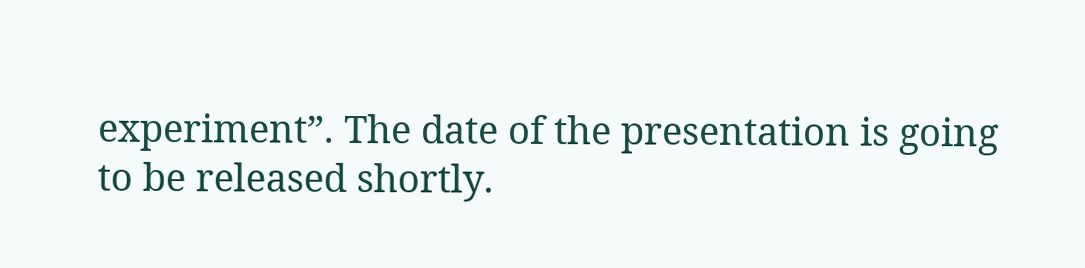experiment”. The date of the presentation is going to be released shortly.